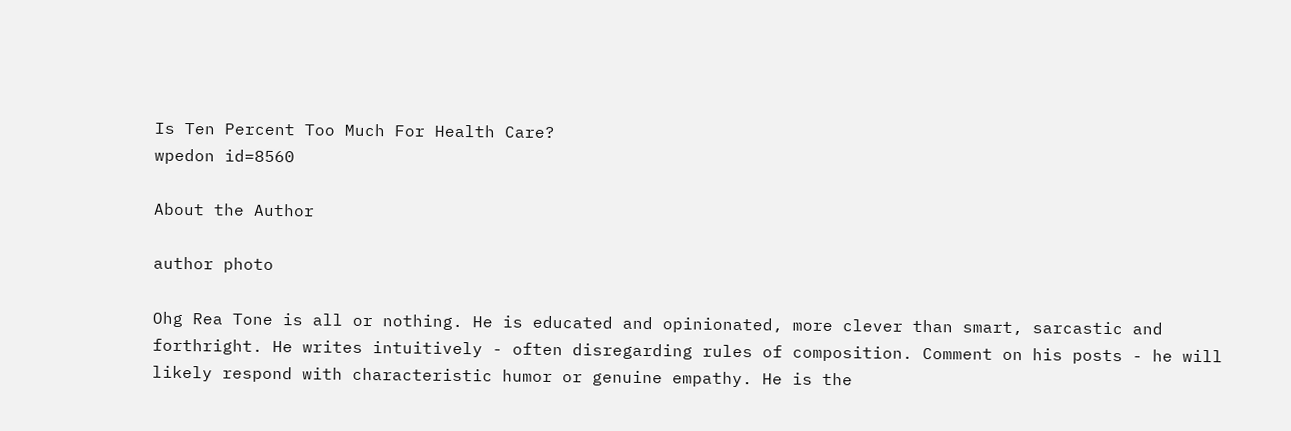Is Ten Percent Too Much For Health Care?
wpedon id=8560

About the Author

author photo

Ohg Rea Tone is all or nothing. He is educated and opinionated, more clever than smart, sarcastic and forthright. He writes intuitively - often disregarding rules of composition. Comment on his posts - he will likely respond with characteristic humor or genuine empathy. He is the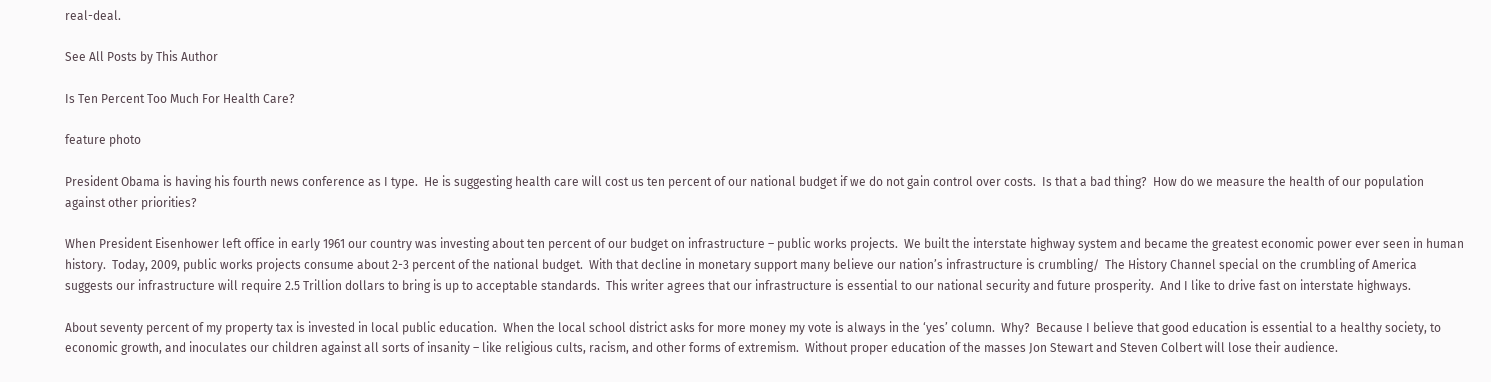real-deal.

See All Posts by This Author

Is Ten Percent Too Much For Health Care?

feature photo

President Obama is having his fourth news conference as I type.  He is suggesting health care will cost us ten percent of our national budget if we do not gain control over costs.  Is that a bad thing?  How do we measure the health of our population against other priorities?

When President Eisenhower left office in early 1961 our country was investing about ten percent of our budget on infrastructure – public works projects.  We built the interstate highway system and became the greatest economic power ever seen in human history.  Today, 2009, public works projects consume about 2-3 percent of the national budget.  With that decline in monetary support many believe our nation’s infrastructure is crumbling/  The History Channel special on the crumbling of America suggests our infrastructure will require 2.5 Trillion dollars to bring is up to acceptable standards.  This writer agrees that our infrastructure is essential to our national security and future prosperity.  And I like to drive fast on interstate highways.

About seventy percent of my property tax is invested in local public education.  When the local school district asks for more money my vote is always in the ‘yes’ column.  Why?  Because I believe that good education is essential to a healthy society, to economic growth, and inoculates our children against all sorts of insanity – like religious cults, racism, and other forms of extremism.  Without proper education of the masses Jon Stewart and Steven Colbert will lose their audience.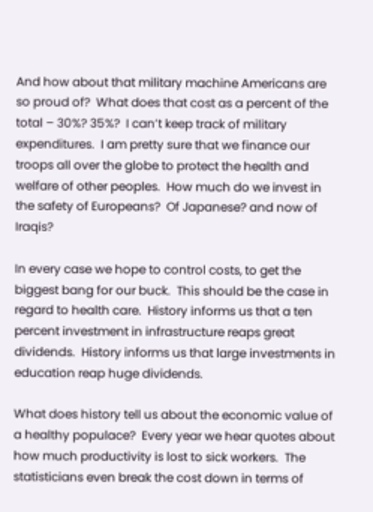And how about that military machine Americans are so proud of?  What does that cost as a percent of the total – 30%? 35%?  I can’t keep track of military expenditures.  I am pretty sure that we finance our troops all over the globe to protect the health and welfare of other peoples.  How much do we invest in the safety of Europeans?  Of Japanese? and now of Iraqis?

In every case we hope to control costs, to get the biggest bang for our buck.  This should be the case in regard to health care.  History informs us that a ten percent investment in infrastructure reaps great dividends.  History informs us that large investments in education reap huge dividends.

What does history tell us about the economic value of a healthy populace?  Every year we hear quotes about how much productivity is lost to sick workers.  The statisticians even break the cost down in terms of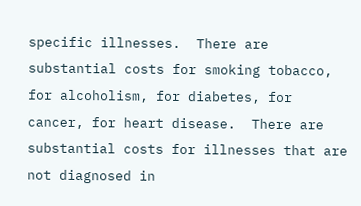specific illnesses.  There are substantial costs for smoking tobacco, for alcoholism, for diabetes, for cancer, for heart disease.  There are substantial costs for illnesses that are not diagnosed in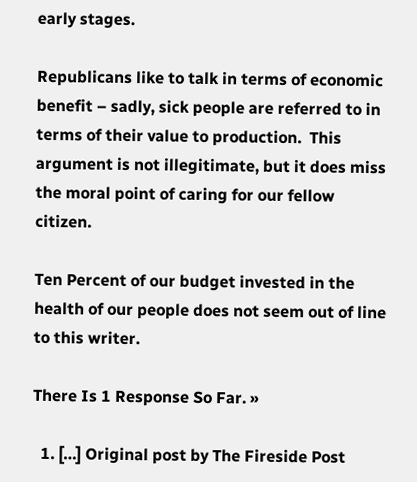early stages.

Republicans like to talk in terms of economic benefit – sadly, sick people are referred to in terms of their value to production.  This argument is not illegitimate, but it does miss the moral point of caring for our fellow citizen.

Ten Percent of our budget invested in the health of our people does not seem out of line to this writer.

There Is 1 Response So Far. »

  1. […] Original post by The Fireside Post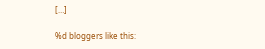[…]

%d bloggers like this: